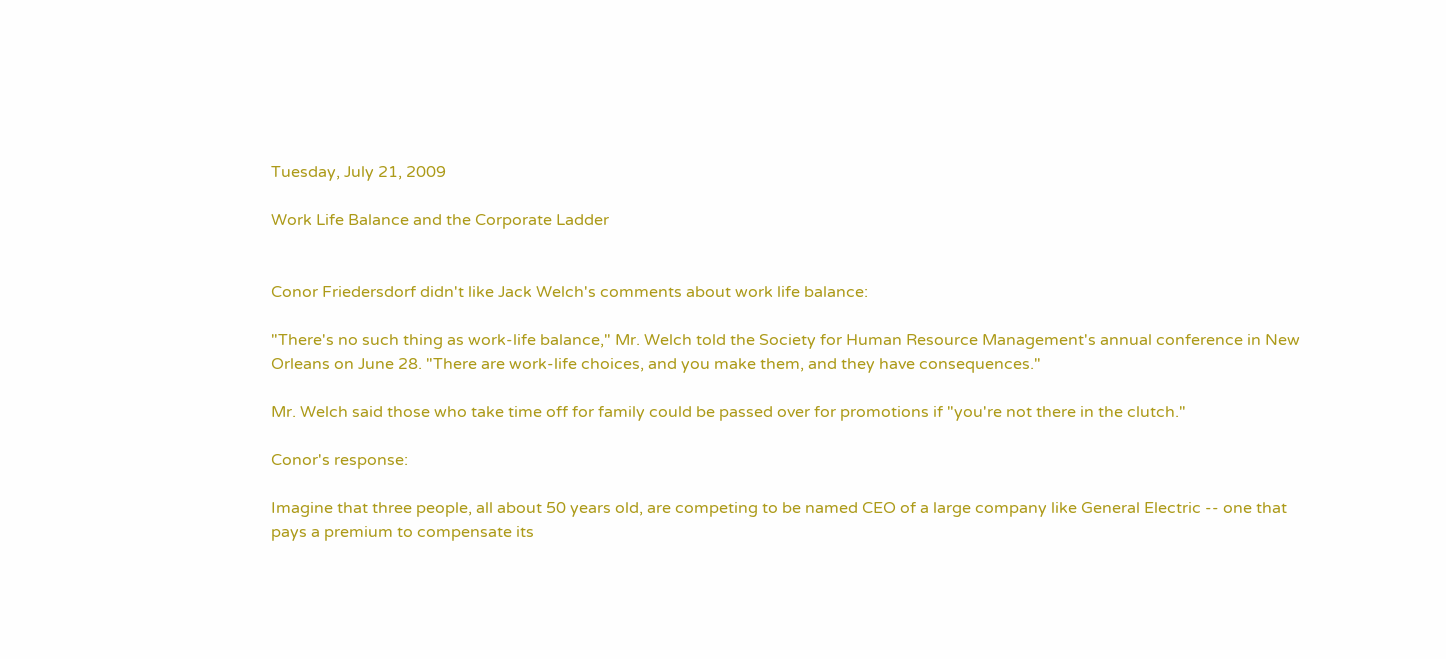Tuesday, July 21, 2009

Work Life Balance and the Corporate Ladder


Conor Friedersdorf didn't like Jack Welch's comments about work life balance:

"There's no such thing as work-life balance," Mr. Welch told the Society for Human Resource Management's annual conference in New Orleans on June 28. "There are work-life choices, and you make them, and they have consequences."

Mr. Welch said those who take time off for family could be passed over for promotions if "you're not there in the clutch."

Conor's response:

Imagine that three people, all about 50 years old, are competing to be named CEO of a large company like General Electric -- one that pays a premium to compensate its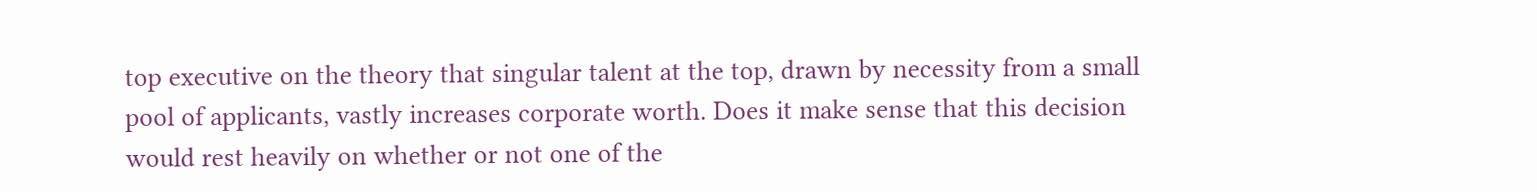top executive on the theory that singular talent at the top, drawn by necessity from a small pool of applicants, vastly increases corporate worth. Does it make sense that this decision would rest heavily on whether or not one of the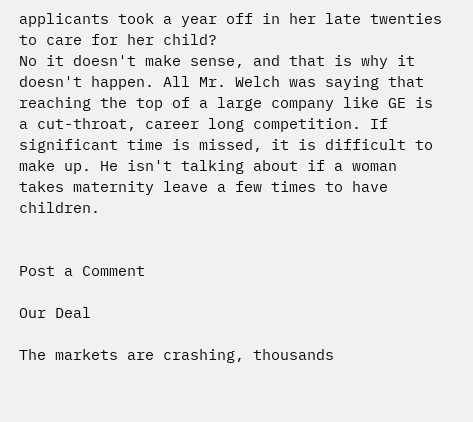applicants took a year off in her late twenties to care for her child?
No it doesn't make sense, and that is why it doesn't happen. All Mr. Welch was saying that reaching the top of a large company like GE is a cut-throat, career long competition. If significant time is missed, it is difficult to make up. He isn't talking about if a woman takes maternity leave a few times to have children.


Post a Comment

Our Deal

The markets are crashing, thousands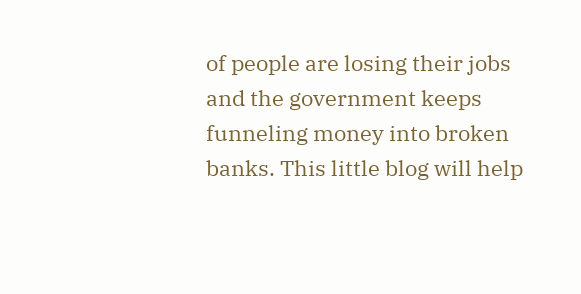of people are losing their jobs and the government keeps funneling money into broken banks. This little blog will help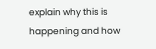explain why this is happening and how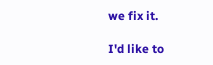we fix it.

I'd like to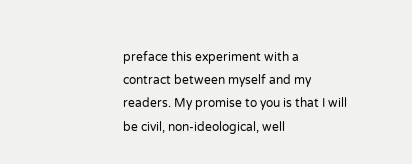preface this experiment with a contract between myself and my readers. My promise to you is that I will be civil, non-ideological, well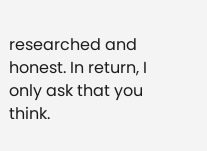researched and honest. In return, I only ask that you think.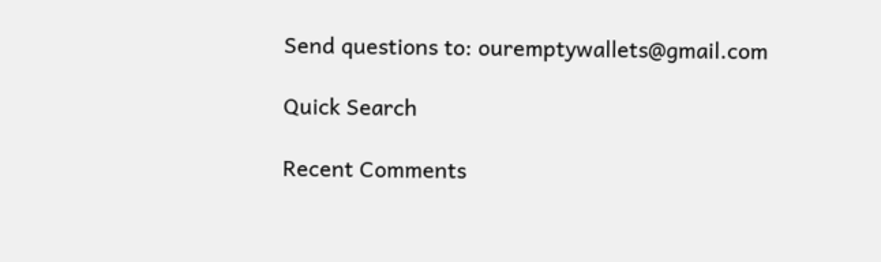Send questions to: ouremptywallets@gmail.com

Quick Search

Recent Comments